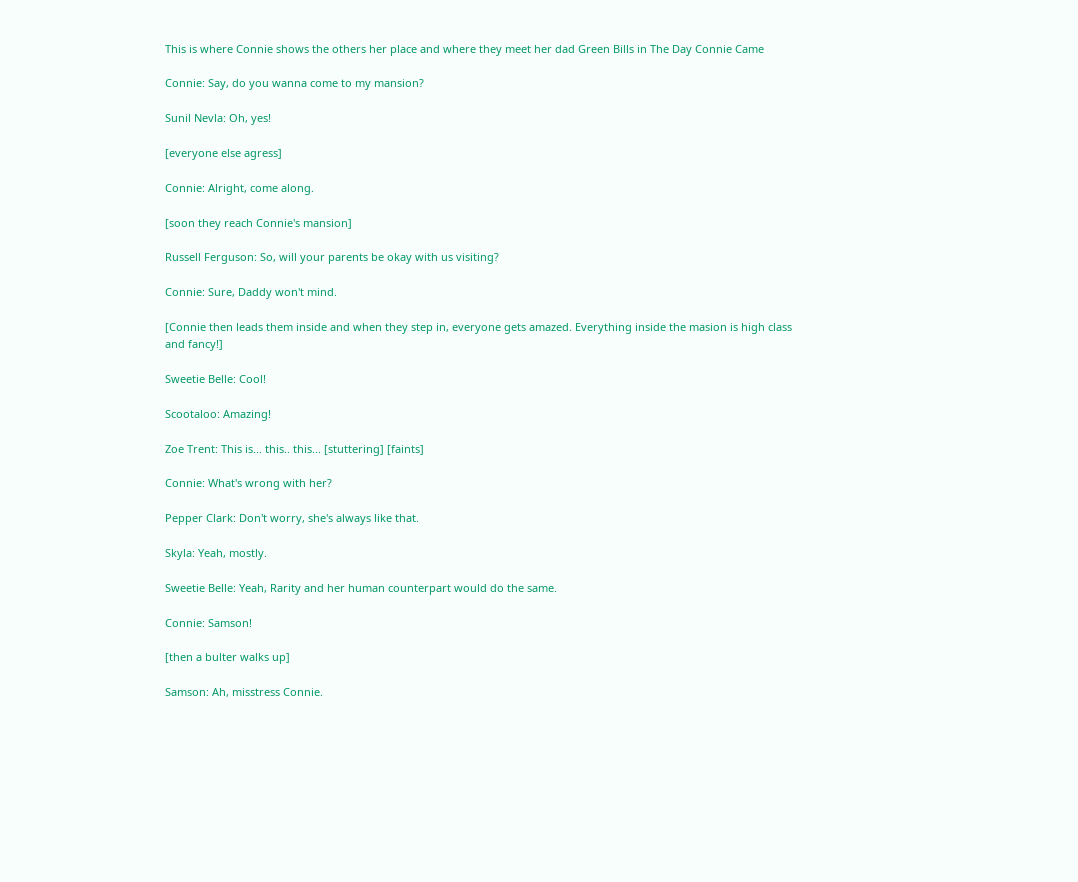This is where Connie shows the others her place and where they meet her dad Green Bills in The Day Connie Came

Connie: Say, do you wanna come to my mansion?

Sunil Nevla: Oh, yes!

[everyone else agress]

Connie: Alright, come along.

[soon they reach Connie's mansion]

Russell Ferguson: So, will your parents be okay with us visiting?

Connie: Sure, Daddy won't mind.

[Connie then leads them inside and when they step in, everyone gets amazed. Everything inside the masion is high class and fancy!]

Sweetie Belle: Cool!

Scootaloo: Amazing!

Zoe Trent: This is... this.. this... [stuttering] [faints]

Connie: What's wrong with her?

Pepper Clark: Don't worry, she's always like that.

Skyla: Yeah, mostly.

Sweetie Belle: Yeah, Rarity and her human counterpart would do the same.

Connie: Samson!

[then a bulter walks up]

Samson: Ah, misstress Connie.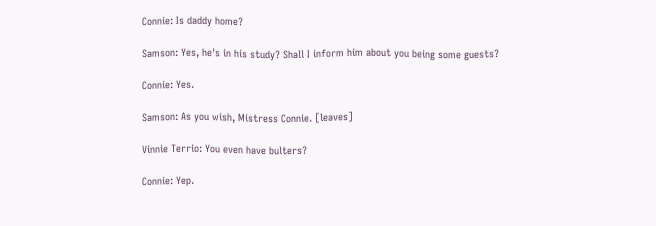Connie: Is daddy home?

Samson: Yes, he's in his study? Shall I inform him about you being some guests?

Connie: Yes.

Samson: As you wish, Mistress Connie. [leaves]

Vinnie Terrio: You even have bulters?

Connie: Yep.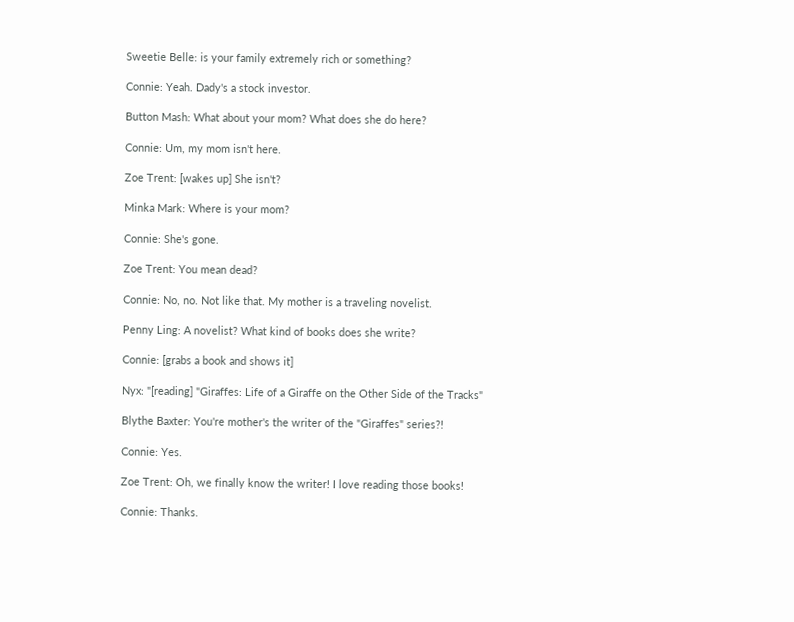Sweetie Belle: is your family extremely rich or something?

Connie: Yeah. Dady's a stock investor.

Button Mash: What about your mom? What does she do here?

Connie: Um, my mom isn't here.

Zoe Trent: [wakes up] She isn't?

Minka Mark: Where is your mom?

Connie: She's gone.

Zoe Trent: You mean dead?

Connie: No, no. Not like that. My mother is a traveling novelist.

Penny Ling: A novelist? What kind of books does she write?

Connie: [grabs a book and shows it]

Nyx: "[reading] "Giraffes: Life of a Giraffe on the Other Side of the Tracks"

Blythe Baxter: You're mother's the writer of the "Giraffes" series?!

Connie: Yes.

Zoe Trent: Oh, we finally know the writer! I love reading those books!

Connie: Thanks.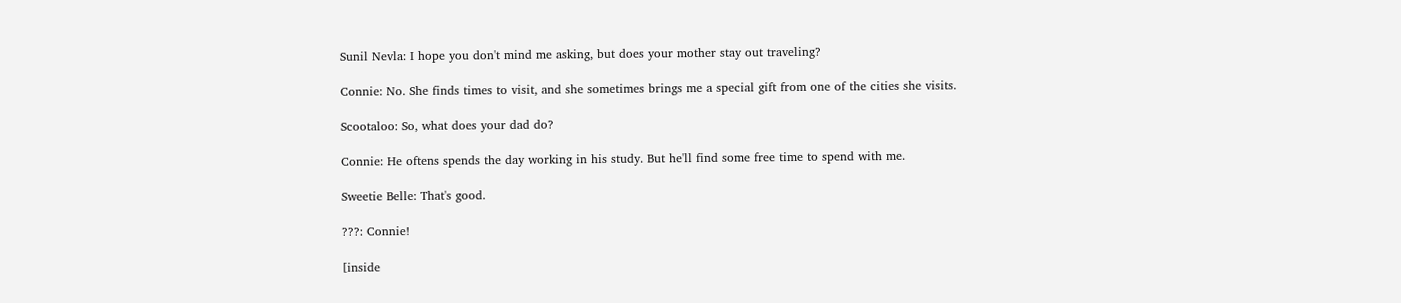Sunil Nevla: I hope you don't mind me asking, but does your mother stay out traveling?

Connie: No. She finds times to visit, and she sometimes brings me a special gift from one of the cities she visits.

Scootaloo: So, what does your dad do?

Connie: He oftens spends the day working in his study. But he'll find some free time to spend with me.

Sweetie Belle: That's good.

???: Connie!

[inside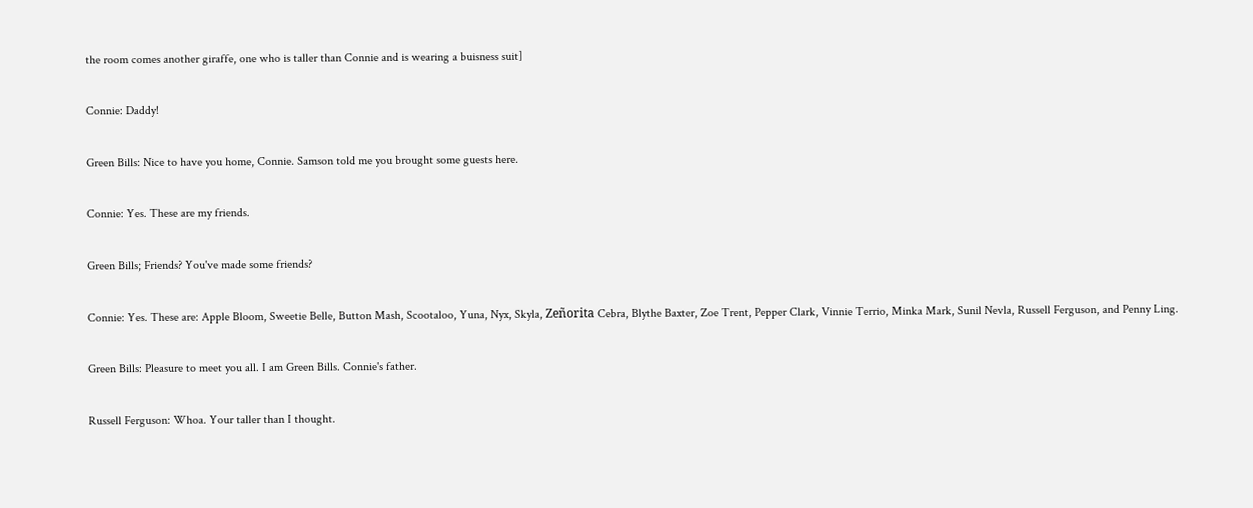the room comes another giraffe, one who is taller than Connie and is wearing a buisness suit]

Connie: Daddy!

Green Bills: Nice to have you home, Connie. Samson told me you brought some guests here.

Connie: Yes. These are my friends.

Green Bills; Friends? You've made some friends?

Connie: Yes. These are: Apple Bloom, Sweetie Belle, Button Mash, Scootaloo, Yuna, Nyx, Skyla, Zeñorita Cebra, Blythe Baxter, Zoe Trent, Pepper Clark, Vinnie Terrio, Minka Mark, Sunil Nevla, Russell Ferguson, and Penny Ling.

Green Bills: Pleasure to meet you all. I am Green Bills. Connie's father.

Russell Ferguson: Whoa. Your taller than I thought.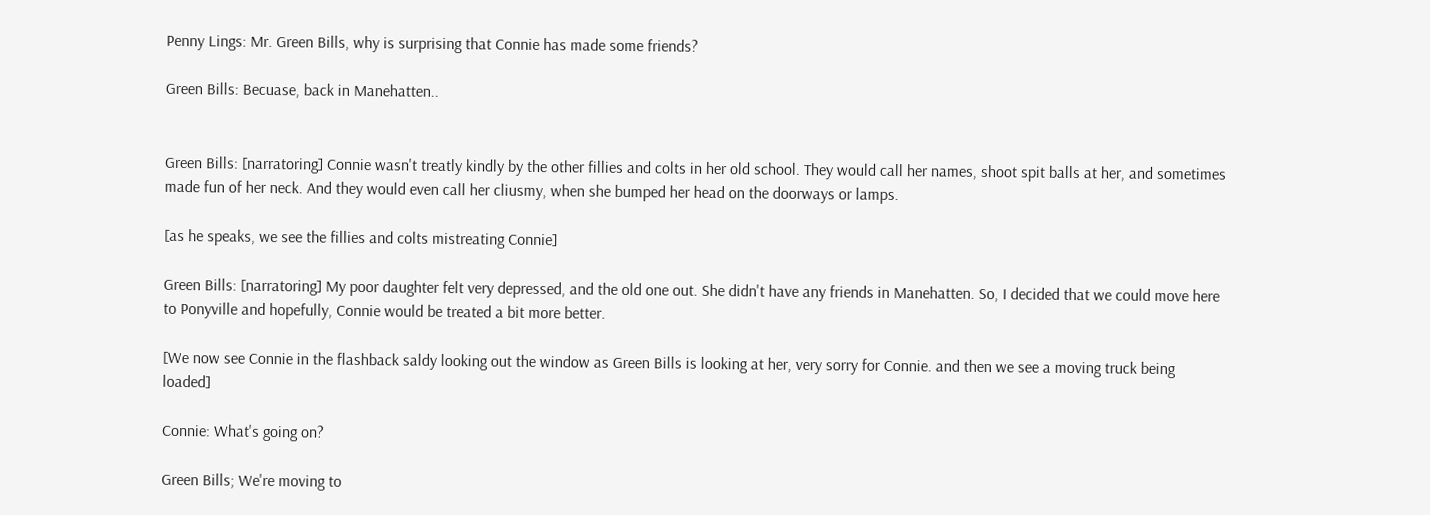Penny Lings: Mr. Green Bills, why is surprising that Connie has made some friends?

Green Bills: Becuase, back in Manehatten..


Green Bills: [narratoring] Connie wasn't treatly kindly by the other fillies and colts in her old school. They would call her names, shoot spit balls at her, and sometimes made fun of her neck. And they would even call her cliusmy, when she bumped her head on the doorways or lamps.

[as he speaks, we see the fillies and colts mistreating Connie]

Green Bills: [narratoring] My poor daughter felt very depressed, and the old one out. She didn't have any friends in Manehatten. So, I decided that we could move here to Ponyville and hopefully, Connie would be treated a bit more better.

[We now see Connie in the flashback saldy looking out the window as Green Bills is looking at her, very sorry for Connie. and then we see a moving truck being loaded]

Connie: What's going on?

Green Bills; We're moving to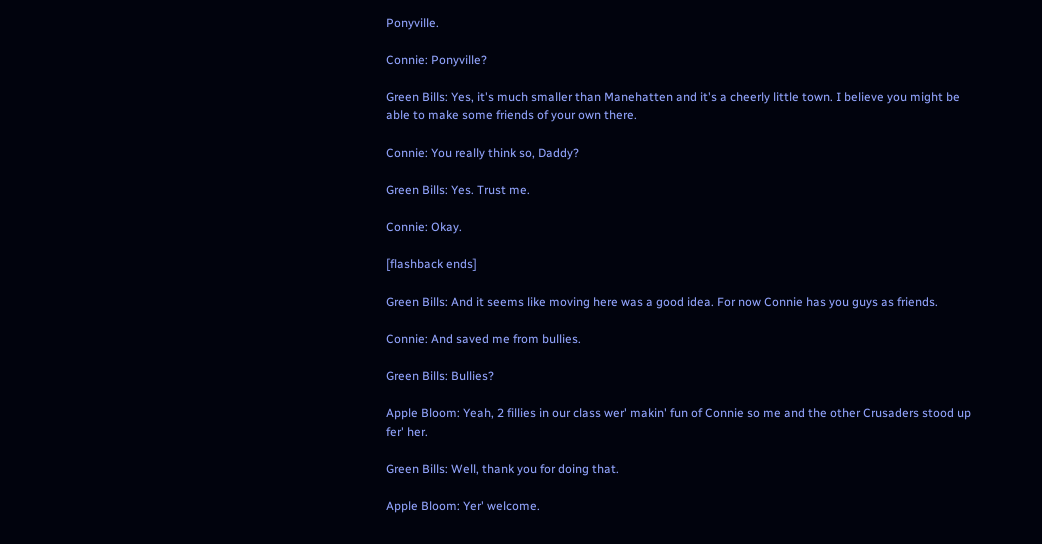Ponyville.

Connie: Ponyville?

Green Bills: Yes, it's much smaller than Manehatten and it's a cheerly little town. I believe you might be able to make some friends of your own there.

Connie: You really think so, Daddy?

Green Bills: Yes. Trust me.

Connie: Okay.

[flashback ends]

Green Bills: And it seems like moving here was a good idea. For now Connie has you guys as friends.

Connie: And saved me from bullies.

Green Bills: Bullies?

Apple Bloom: Yeah, 2 fillies in our class wer' makin' fun of Connie so me and the other Crusaders stood up fer' her.

Green Bills: Well, thank you for doing that.

Apple Bloom: Yer' welcome.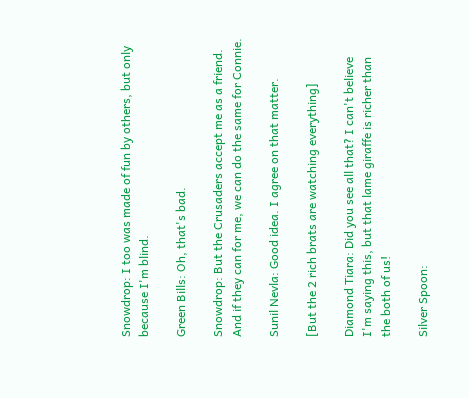Snowdrop: I too was made of fun by others, but only because I'm blind.

Green Bills: Oh, that's bad.

Snowdrop: But the Crusaders accept me as a friend. And if they can for me, we can do the same for Connie.

Sunil Nevla: Good idea. I agree on that matter.

[But the 2 rich brats are watching everything]

Diamond Tiara: Did you see all that? I can't believe I'm saying this, but that lame giraffe is richer than the both of us!

Silver Spoon: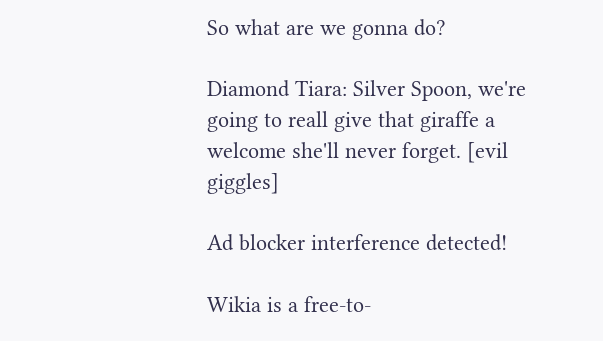So what are we gonna do?

Diamond Tiara: Silver Spoon, we're going to reall give that giraffe a welcome she'll never forget. [evil giggles]

Ad blocker interference detected!

Wikia is a free-to-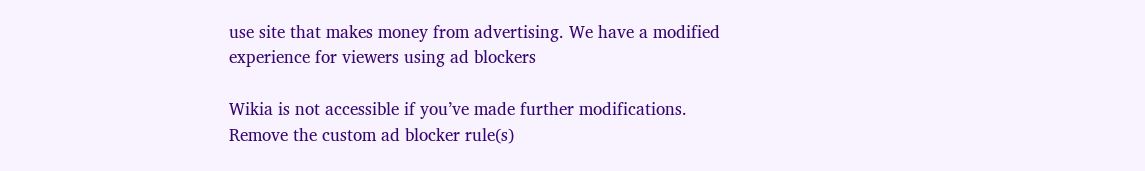use site that makes money from advertising. We have a modified experience for viewers using ad blockers

Wikia is not accessible if you’ve made further modifications. Remove the custom ad blocker rule(s)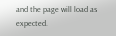and the page will load as expected.